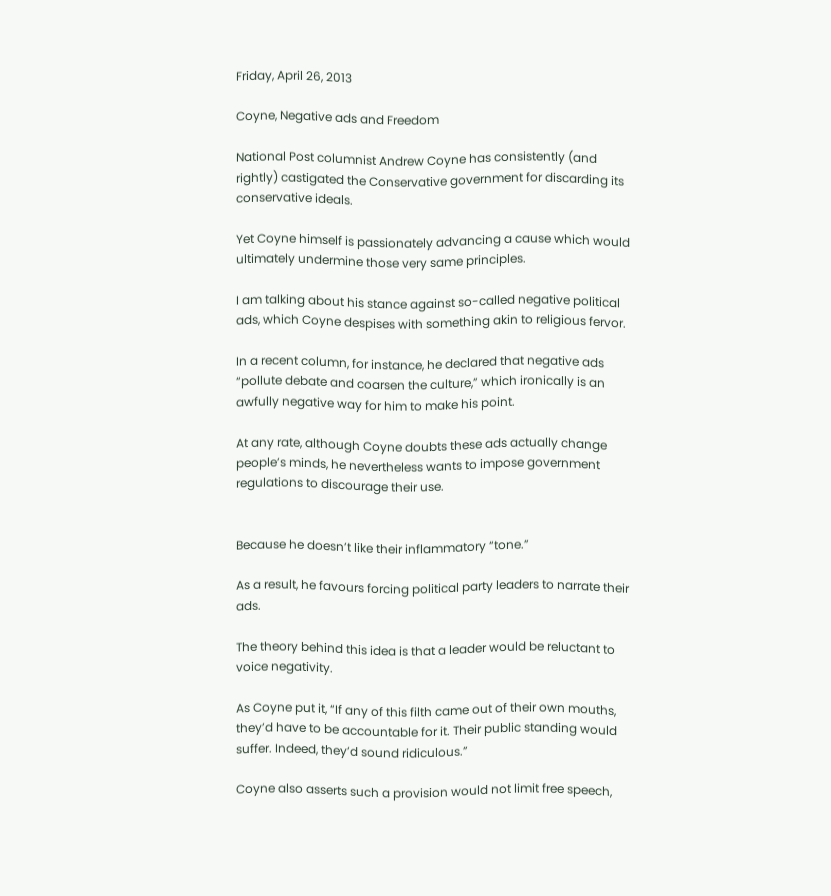Friday, April 26, 2013

Coyne, Negative ads and Freedom

National Post columnist Andrew Coyne has consistently (and rightly) castigated the Conservative government for discarding its conservative ideals.

Yet Coyne himself is passionately advancing a cause which would ultimately undermine those very same principles.

I am talking about his stance against so-called negative political ads, which Coyne despises with something akin to religious fervor.

In a recent column, for instance, he declared that negative ads “pollute debate and coarsen the culture,” which ironically is an awfully negative way for him to make his point.

At any rate, although Coyne doubts these ads actually change people’s minds, he nevertheless wants to impose government regulations to discourage their use.


Because he doesn’t like their inflammatory “tone.”

As a result, he favours forcing political party leaders to narrate their ads.

The theory behind this idea is that a leader would be reluctant to voice negativity.

As Coyne put it, “If any of this filth came out of their own mouths, they’d have to be accountable for it. Their public standing would suffer. Indeed, they’d sound ridiculous.”

Coyne also asserts such a provision would not limit free speech,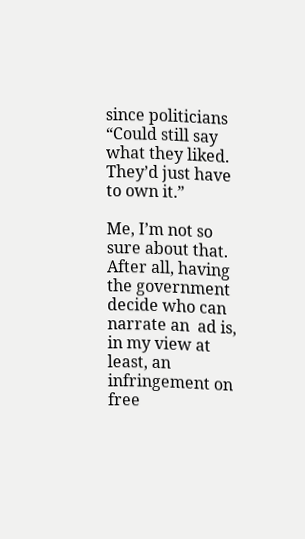since politicians “Could still say what they liked. They’d just have to own it.”

Me, I’m not so sure about that. After all, having the government decide who can narrate an  ad is, in my view at least, an infringement on free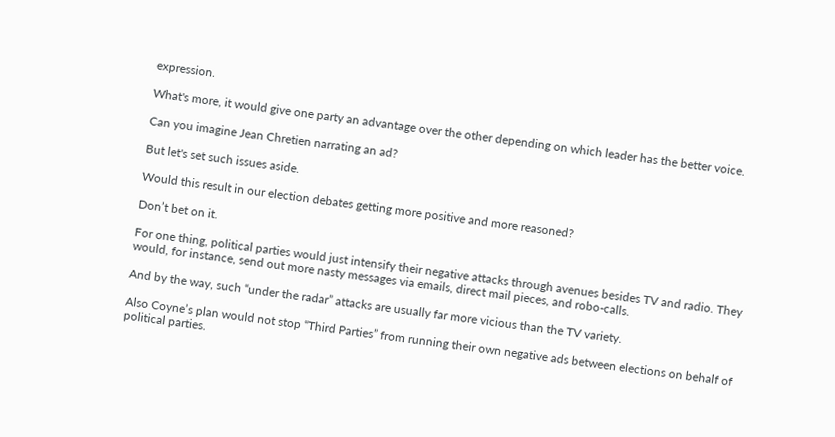expression.

What's more, it would give one party an advantage over the other depending on which leader has the better voice.

Can you imagine Jean Chretien narrating an ad?

But let's set such issues aside.

Would this result in our election debates getting more positive and more reasoned?

Don’t bet on it.

For one thing, political parties would just intensify their negative attacks through avenues besides TV and radio. They would, for instance, send out more nasty messages via emails, direct mail pieces, and robo-calls.

And by the way, such “under the radar” attacks are usually far more vicious than the TV variety.

Also Coyne’s plan would not stop “Third Parties” from running their own negative ads between elections on behalf of political parties.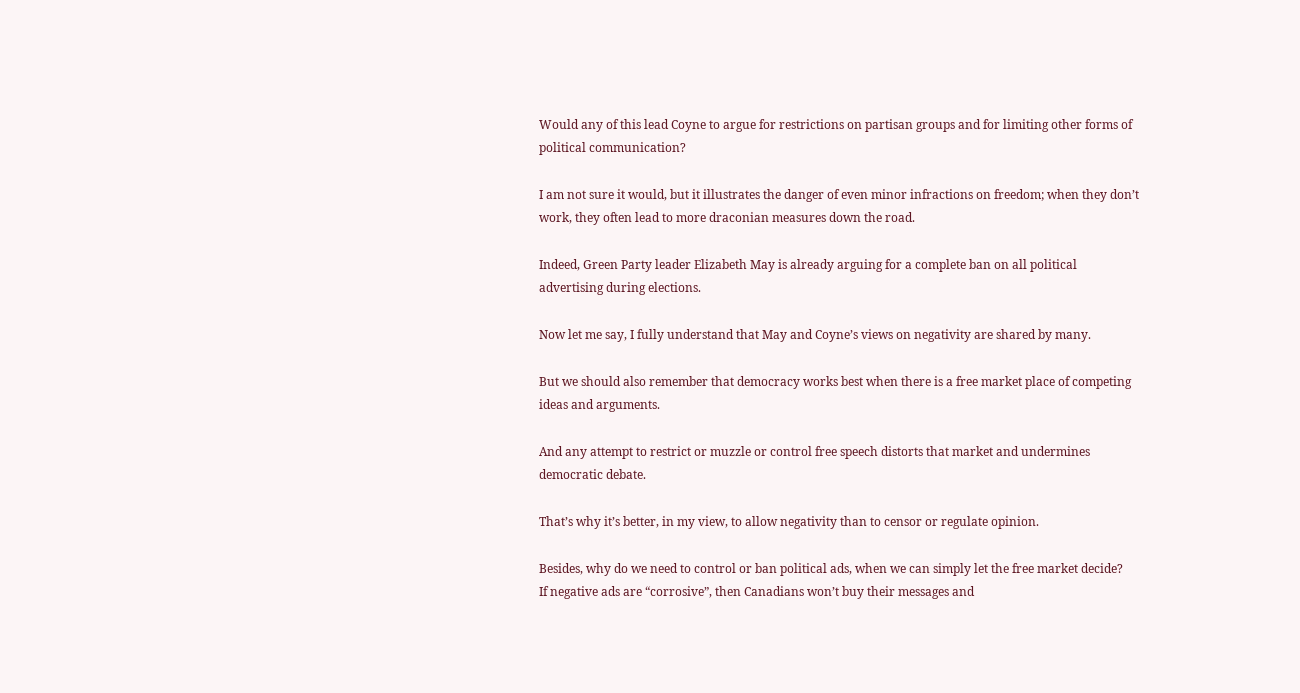Would any of this lead Coyne to argue for restrictions on partisan groups and for limiting other forms of political communication?

I am not sure it would, but it illustrates the danger of even minor infractions on freedom; when they don’t work, they often lead to more draconian measures down the road.

Indeed, Green Party leader Elizabeth May is already arguing for a complete ban on all political advertising during elections.

Now let me say, I fully understand that May and Coyne’s views on negativity are shared by many.

But we should also remember that democracy works best when there is a free market place of competing ideas and arguments.

And any attempt to restrict or muzzle or control free speech distorts that market and undermines democratic debate.

That’s why it’s better, in my view, to allow negativity than to censor or regulate opinion.

Besides, why do we need to control or ban political ads, when we can simply let the free market decide?
If negative ads are “corrosive”, then Canadians won’t buy their messages and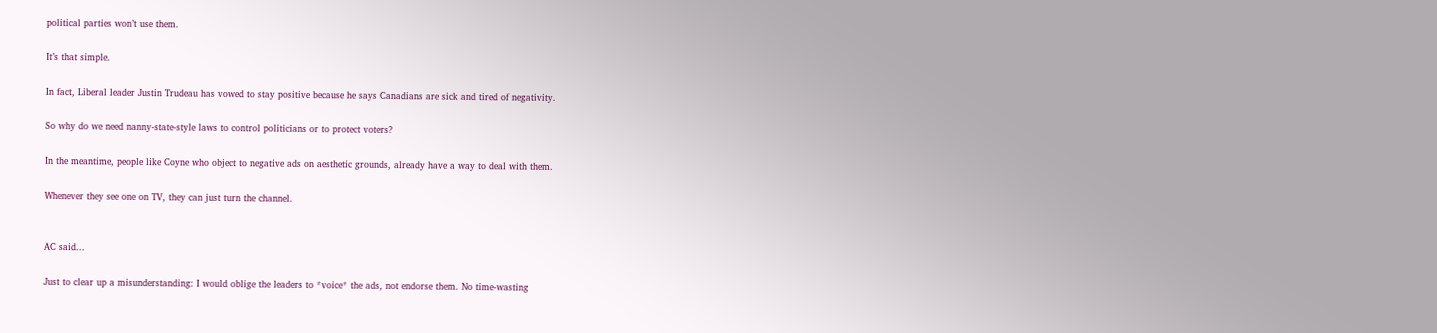political parties won’t use them.

It’s that simple.

In fact, Liberal leader Justin Trudeau has vowed to stay positive because he says Canadians are sick and tired of negativity.

So why do we need nanny-state-style laws to control politicians or to protect voters?

In the meantime, people like Coyne who object to negative ads on aesthetic grounds, already have a way to deal with them.

Whenever they see one on TV, they can just turn the channel.


AC said...

Just to clear up a misunderstanding: I would oblige the leaders to *voice* the ads, not endorse them. No time-wasting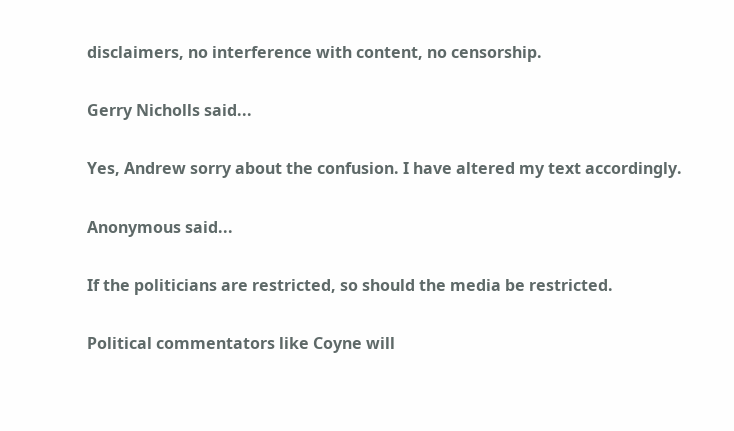disclaimers, no interference with content, no censorship.

Gerry Nicholls said...

Yes, Andrew sorry about the confusion. I have altered my text accordingly.

Anonymous said...

If the politicians are restricted, so should the media be restricted.

Political commentators like Coyne will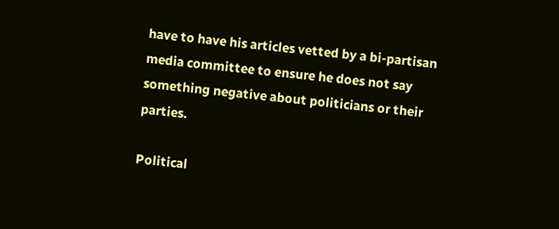have to have his articles vetted by a bi-partisan media committee to ensure he does not say something negative about politicians or their parties.

Political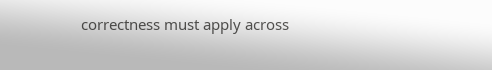correctness must apply across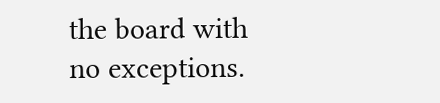the board with no exceptions.